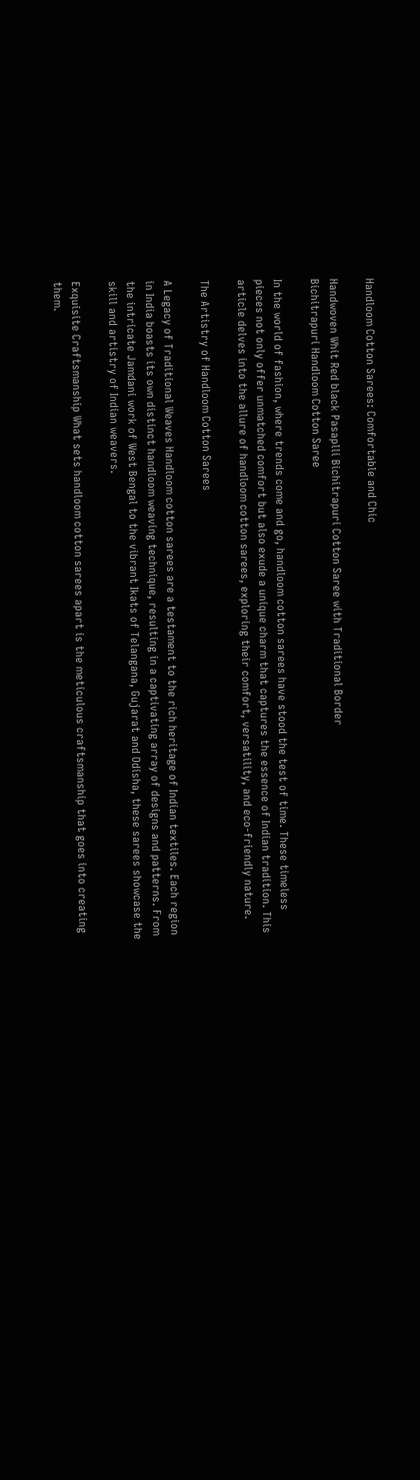Handloom Cotton Sarees: Comfortable and Chic

Handwoven Whit Red black Pasaplli Bichitrapuri Cotton Saree with Traditional Border
Bichitrapuri Handloom Cotton Saree

In the world of fashion, where trends come and go, handloom cotton sarees have stood the test of time. These timeless pieces not only offer unmatched comfort but also exude a unique charm that captures the essence of Indian tradition. This article delves into the allure of handloom cotton sarees, exploring their comfort, versatility, and eco-friendly nature.

The Artistry of Handloom Cotton Sarees

A Legacy of Traditional Weaves Handloom cotton sarees are a testament to the rich heritage of Indian textiles. Each region in India boasts its own distinct handloom weaving technique, resulting in a captivating array of designs and patterns. From the intricate Jamdani work of West Bengal to the vibrant Ikats of Telangana, Gujarat and Odisha, these sarees showcase the skill and artistry of Indian weavers.

Exquisite Craftsmanship What sets handloom cotton sarees apart is the meticulous craftsmanship that goes into creating them.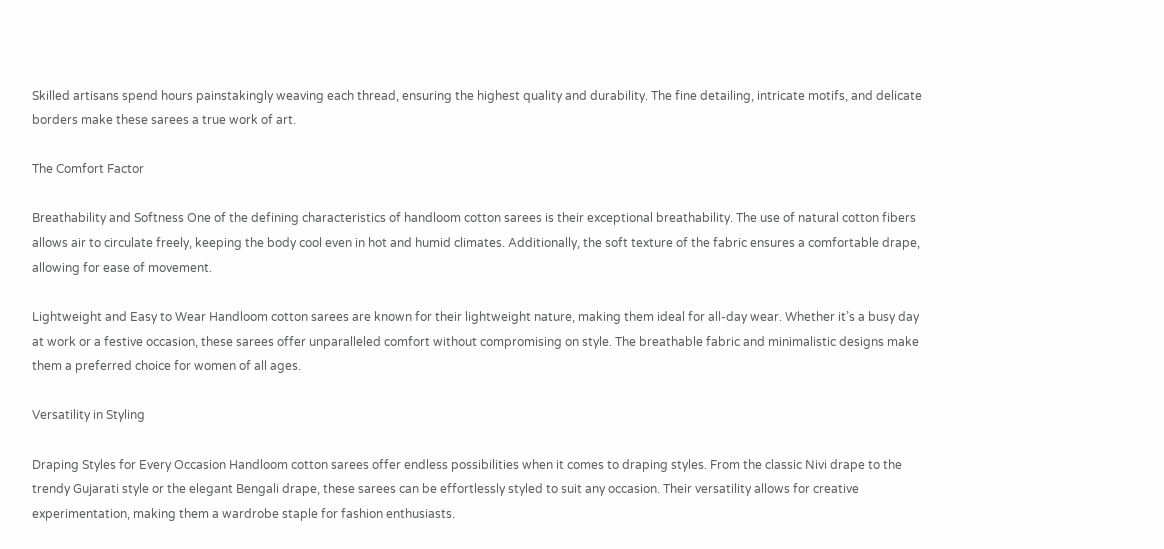Skilled artisans spend hours painstakingly weaving each thread, ensuring the highest quality and durability. The fine detailing, intricate motifs, and delicate borders make these sarees a true work of art.

The Comfort Factor

Breathability and Softness One of the defining characteristics of handloom cotton sarees is their exceptional breathability. The use of natural cotton fibers allows air to circulate freely, keeping the body cool even in hot and humid climates. Additionally, the soft texture of the fabric ensures a comfortable drape, allowing for ease of movement.

Lightweight and Easy to Wear Handloom cotton sarees are known for their lightweight nature, making them ideal for all-day wear. Whether it’s a busy day at work or a festive occasion, these sarees offer unparalleled comfort without compromising on style. The breathable fabric and minimalistic designs make them a preferred choice for women of all ages.

Versatility in Styling

Draping Styles for Every Occasion Handloom cotton sarees offer endless possibilities when it comes to draping styles. From the classic Nivi drape to the trendy Gujarati style or the elegant Bengali drape, these sarees can be effortlessly styled to suit any occasion. Their versatility allows for creative experimentation, making them a wardrobe staple for fashion enthusiasts.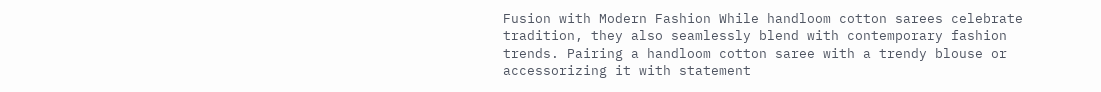Fusion with Modern Fashion While handloom cotton sarees celebrate tradition, they also seamlessly blend with contemporary fashion trends. Pairing a handloom cotton saree with a trendy blouse or accessorizing it with statement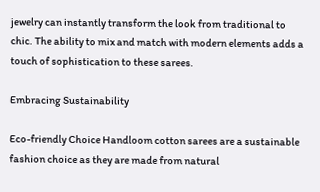jewelry can instantly transform the look from traditional to chic. The ability to mix and match with modern elements adds a touch of sophistication to these sarees.

Embracing Sustainability

Eco-friendly Choice Handloom cotton sarees are a sustainable fashion choice as they are made from natural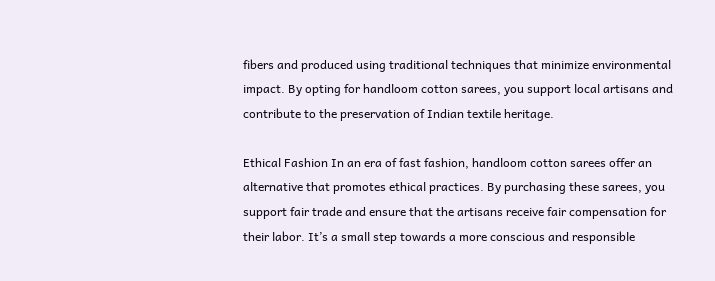fibers and produced using traditional techniques that minimize environmental impact. By opting for handloom cotton sarees, you support local artisans and contribute to the preservation of Indian textile heritage.

Ethical Fashion In an era of fast fashion, handloom cotton sarees offer an alternative that promotes ethical practices. By purchasing these sarees, you support fair trade and ensure that the artisans receive fair compensation for their labor. It’s a small step towards a more conscious and responsible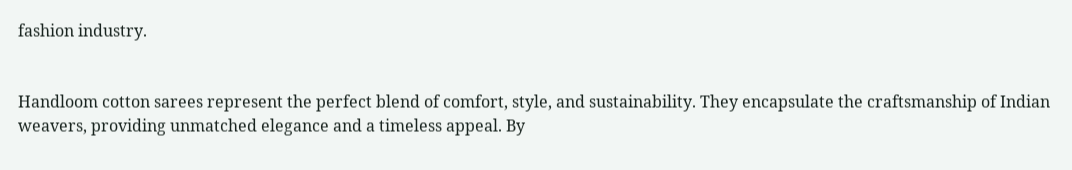fashion industry.


Handloom cotton sarees represent the perfect blend of comfort, style, and sustainability. They encapsulate the craftsmanship of Indian weavers, providing unmatched elegance and a timeless appeal. By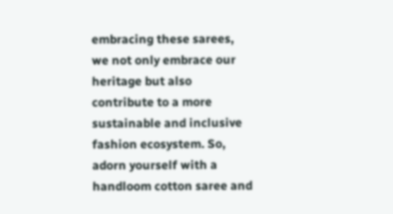embracing these sarees, we not only embrace our heritage but also contribute to a more sustainable and inclusive fashion ecosystem. So, adorn yourself with a handloom cotton saree and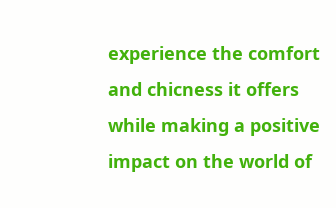experience the comfort and chicness it offers while making a positive impact on the world of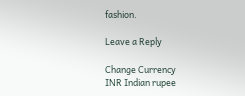fashion.

Leave a Reply

Change Currency
INR Indian rupee